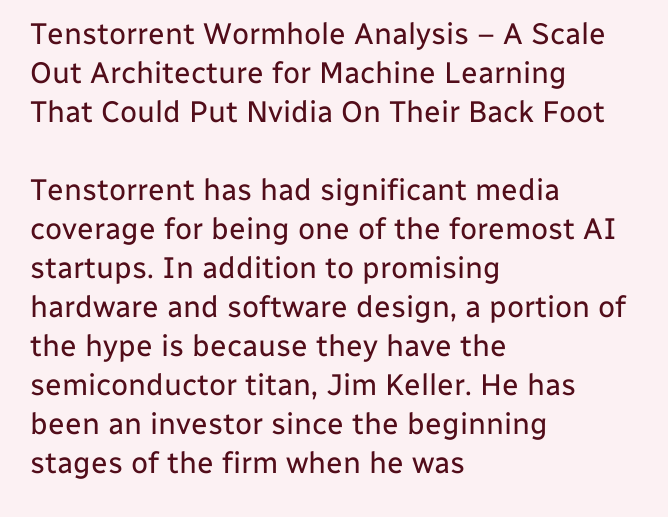Tenstorrent Wormhole Analysis – A Scale Out Architecture for Machine Learning That Could Put Nvidia On Their Back Foot

Tenstorrent has had significant media coverage for being one of the foremost AI startups. In addition to promising hardware and software design, a portion of the hype is because they have the semiconductor titan, Jim Keller. He has been an investor since the beginning stages of the firm when he was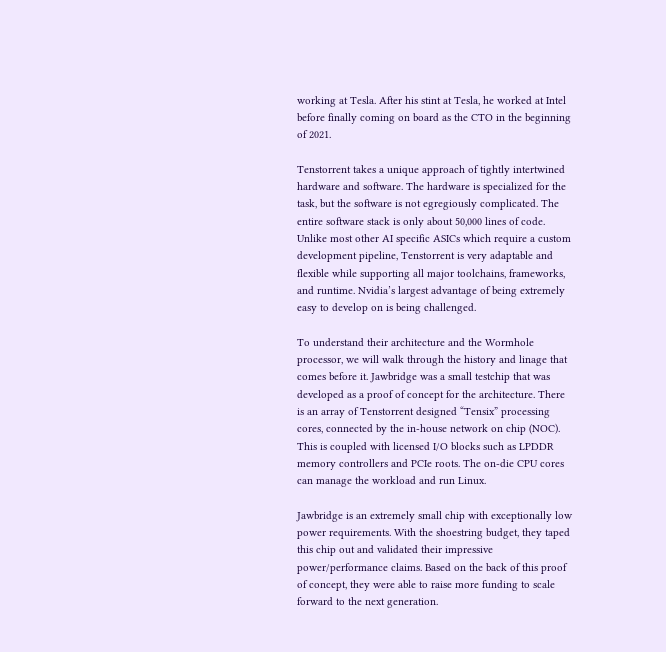working at Tesla. After his stint at Tesla, he worked at Intel before finally coming on board as the CTO in the beginning of 2021.

Tenstorrent takes a unique approach of tightly intertwined hardware and software. The hardware is specialized for the task, but the software is not egregiously complicated. The entire software stack is only about 50,000 lines of code. Unlike most other AI specific ASICs which require a custom development pipeline, Tenstorrent is very adaptable and flexible while supporting all major toolchains, frameworks, and runtime. Nvidia’s largest advantage of being extremely easy to develop on is being challenged.

To understand their architecture and the Wormhole processor, we will walk through the history and linage that comes before it. Jawbridge was a small testchip that was developed as a proof of concept for the architecture. There is an array of Tenstorrent designed “Tensix” processing cores, connected by the in-house network on chip (NOC). This is coupled with licensed I/O blocks such as LPDDR memory controllers and PCIe roots. The on-die CPU cores can manage the workload and run Linux.

Jawbridge is an extremely small chip with exceptionally low power requirements. With the shoestring budget, they taped this chip out and validated their impressive power/performance claims. Based on the back of this proof of concept, they were able to raise more funding to scale forward to the next generation.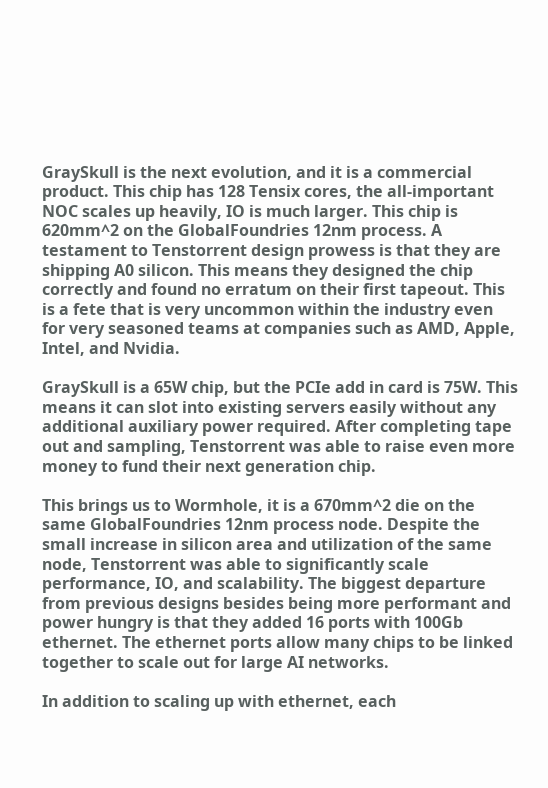GraySkull is the next evolution, and it is a commercial product. This chip has 128 Tensix cores, the all-important NOC scales up heavily, IO is much larger. This chip is 620mm^2 on the GlobalFoundries 12nm process. A testament to Tenstorrent design prowess is that they are shipping A0 silicon. This means they designed the chip correctly and found no erratum on their first tapeout. This is a fete that is very uncommon within the industry even for very seasoned teams at companies such as AMD, Apple, Intel, and Nvidia.

GraySkull is a 65W chip, but the PCIe add in card is 75W. This means it can slot into existing servers easily without any additional auxiliary power required. After completing tape out and sampling, Tenstorrent was able to raise even more money to fund their next generation chip.

This brings us to Wormhole, it is a 670mm^2 die on the same GlobalFoundries 12nm process node. Despite the small increase in silicon area and utilization of the same node, Tenstorrent was able to significantly scale performance, IO, and scalability. The biggest departure from previous designs besides being more performant and power hungry is that they added 16 ports with 100Gb ethernet. The ethernet ports allow many chips to be linked together to scale out for large AI networks.

In addition to scaling up with ethernet, each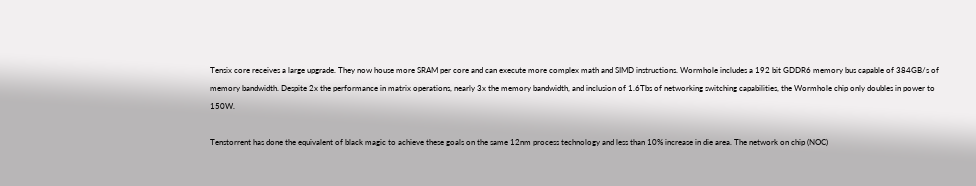Tensix core receives a large upgrade. They now house more SRAM per core and can execute more complex math and SIMD instructions. Wormhole includes a 192 bit GDDR6 memory bus capable of 384GB/s of memory bandwidth. Despite 2x the performance in matrix operations, nearly 3x the memory bandwidth, and inclusion of 1.6Tbs of networking switching capabilities, the Wormhole chip only doubles in power to 150W.

Tenstorrent has done the equivalent of black magic to achieve these goals on the same 12nm process technology and less than 10% increase in die area. The network on chip (NOC)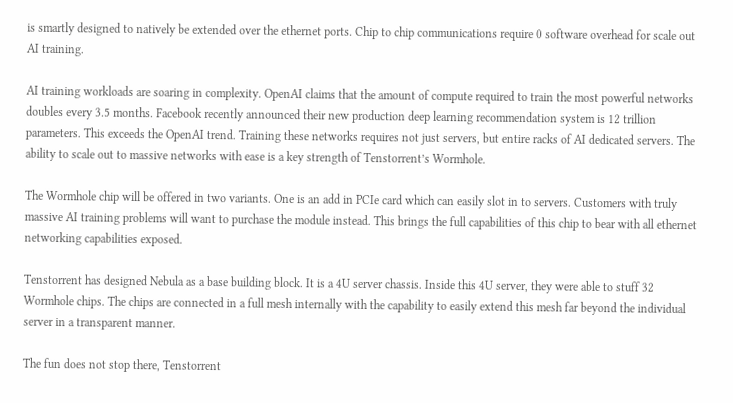is smartly designed to natively be extended over the ethernet ports. Chip to chip communications require 0 software overhead for scale out AI training.

AI training workloads are soaring in complexity. OpenAI claims that the amount of compute required to train the most powerful networks doubles every 3.5 months. Facebook recently announced their new production deep learning recommendation system is 12 trillion parameters. This exceeds the OpenAI trend. Training these networks requires not just servers, but entire racks of AI dedicated servers. The ability to scale out to massive networks with ease is a key strength of Tenstorrent’s Wormhole.

The Wormhole chip will be offered in two variants. One is an add in PCIe card which can easily slot in to servers. Customers with truly massive AI training problems will want to purchase the module instead. This brings the full capabilities of this chip to bear with all ethernet networking capabilities exposed.

Tenstorrent has designed Nebula as a base building block. It is a 4U server chassis. Inside this 4U server, they were able to stuff 32 Wormhole chips. The chips are connected in a full mesh internally with the capability to easily extend this mesh far beyond the individual server in a transparent manner.

The fun does not stop there, Tenstorrent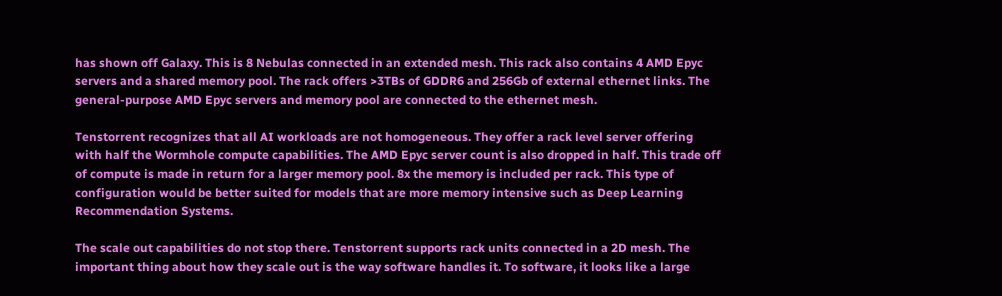has shown off Galaxy. This is 8 Nebulas connected in an extended mesh. This rack also contains 4 AMD Epyc servers and a shared memory pool. The rack offers >3TBs of GDDR6 and 256Gb of external ethernet links. The general-purpose AMD Epyc servers and memory pool are connected to the ethernet mesh.

Tenstorrent recognizes that all AI workloads are not homogeneous. They offer a rack level server offering with half the Wormhole compute capabilities. The AMD Epyc server count is also dropped in half. This trade off of compute is made in return for a larger memory pool. 8x the memory is included per rack. This type of configuration would be better suited for models that are more memory intensive such as Deep Learning Recommendation Systems.

The scale out capabilities do not stop there. Tenstorrent supports rack units connected in a 2D mesh. The important thing about how they scale out is the way software handles it. To software, it looks like a large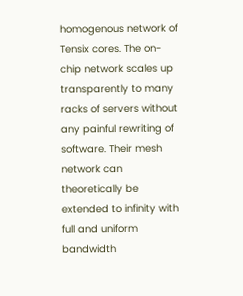homogenous network of Tensix cores. The on-chip network scales up transparently to many racks of servers without any painful rewriting of software. Their mesh network can theoretically be extended to infinity with full and uniform bandwidth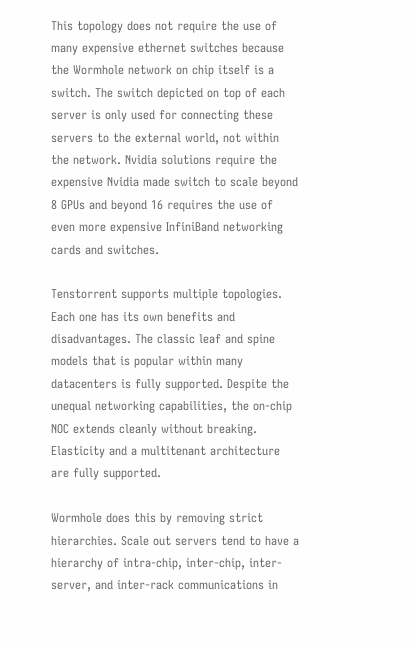This topology does not require the use of many expensive ethernet switches because the Wormhole network on chip itself is a switch. The switch depicted on top of each server is only used for connecting these servers to the external world, not within the network. Nvidia solutions require the expensive Nvidia made switch to scale beyond 8 GPUs and beyond 16 requires the use of even more expensive InfiniBand networking cards and switches.

Tenstorrent supports multiple topologies. Each one has its own benefits and disadvantages. The classic leaf and spine models that is popular within many datacenters is fully supported. Despite the unequal networking capabilities, the on-chip NOC extends cleanly without breaking. Elasticity and a multitenant architecture are fully supported.

Wormhole does this by removing strict hierarchies. Scale out servers tend to have a hierarchy of intra-chip, inter-chip, inter-server, and inter-rack communications in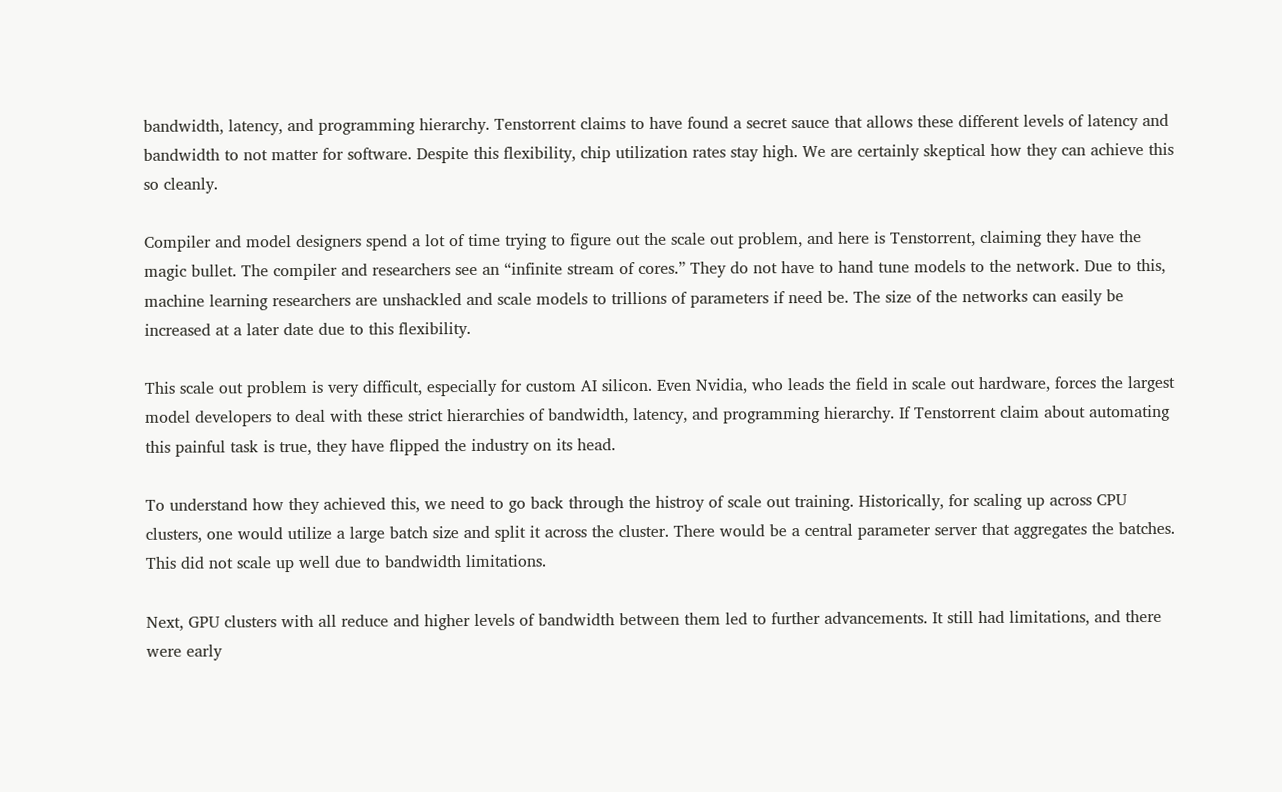bandwidth, latency, and programming hierarchy. Tenstorrent claims to have found a secret sauce that allows these different levels of latency and bandwidth to not matter for software. Despite this flexibility, chip utilization rates stay high. We are certainly skeptical how they can achieve this so cleanly.

Compiler and model designers spend a lot of time trying to figure out the scale out problem, and here is Tenstorrent, claiming they have the magic bullet. The compiler and researchers see an “infinite stream of cores.” They do not have to hand tune models to the network. Due to this, machine learning researchers are unshackled and scale models to trillions of parameters if need be. The size of the networks can easily be increased at a later date due to this flexibility.

This scale out problem is very difficult, especially for custom AI silicon. Even Nvidia, who leads the field in scale out hardware, forces the largest model developers to deal with these strict hierarchies of bandwidth, latency, and programming hierarchy. If Tenstorrent claim about automating this painful task is true, they have flipped the industry on its head.

To understand how they achieved this, we need to go back through the histroy of scale out training. Historically, for scaling up across CPU clusters, one would utilize a large batch size and split it across the cluster. There would be a central parameter server that aggregates the batches. This did not scale up well due to bandwidth limitations.

Next, GPU clusters with all reduce and higher levels of bandwidth between them led to further advancements. It still had limitations, and there were early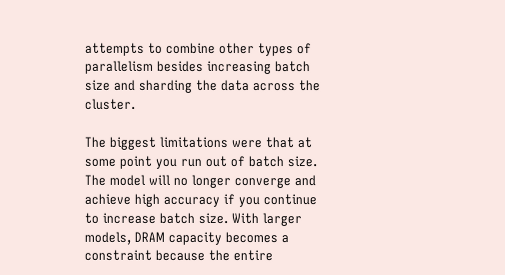attempts to combine other types of parallelism besides increasing batch size and sharding the data across the cluster.

The biggest limitations were that at some point you run out of batch size. The model will no longer converge and achieve high accuracy if you continue to increase batch size. With larger models, DRAM capacity becomes a constraint because the entire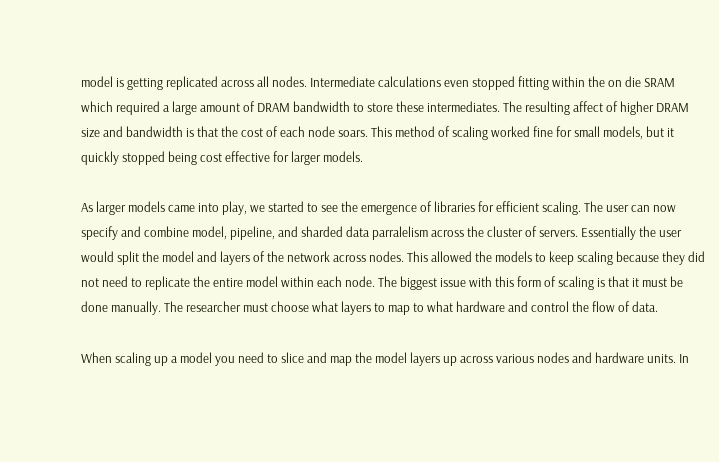model is getting replicated across all nodes. Intermediate calculations even stopped fitting within the on die SRAM which required a large amount of DRAM bandwidth to store these intermediates. The resulting affect of higher DRAM size and bandwidth is that the cost of each node soars. This method of scaling worked fine for small models, but it quickly stopped being cost effective for larger models.

As larger models came into play, we started to see the emergence of libraries for efficient scaling. The user can now specify and combine model, pipeline, and sharded data parralelism across the cluster of servers. Essentially the user would split the model and layers of the network across nodes. This allowed the models to keep scaling because they did not need to replicate the entire model within each node. The biggest issue with this form of scaling is that it must be done manually. The researcher must choose what layers to map to what hardware and control the flow of data.

When scaling up a model you need to slice and map the model layers up across various nodes and hardware units. In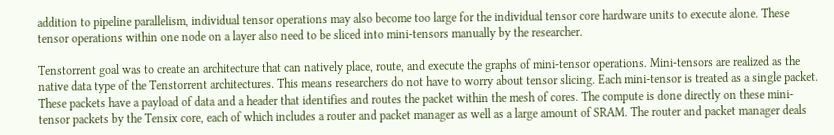addition to pipeline parallelism, individual tensor operations may also become too large for the individual tensor core hardware units to execute alone. These tensor operations within one node on a layer also need to be sliced into mini-tensors manually by the researcher.

Tenstorrent goal was to create an architecture that can natively place, route, and execute the graphs of mini-tensor operations. Mini-tensors are realized as the native data type of the Tenstorrent architectures. This means researchers do not have to worry about tensor slicing. Each mini-tensor is treated as a single packet. These packets have a payload of data and a header that identifies and routes the packet within the mesh of cores. The compute is done directly on these mini-tensor packets by the Tensix core, each of which includes a router and packet manager as well as a large amount of SRAM. The router and packet manager deals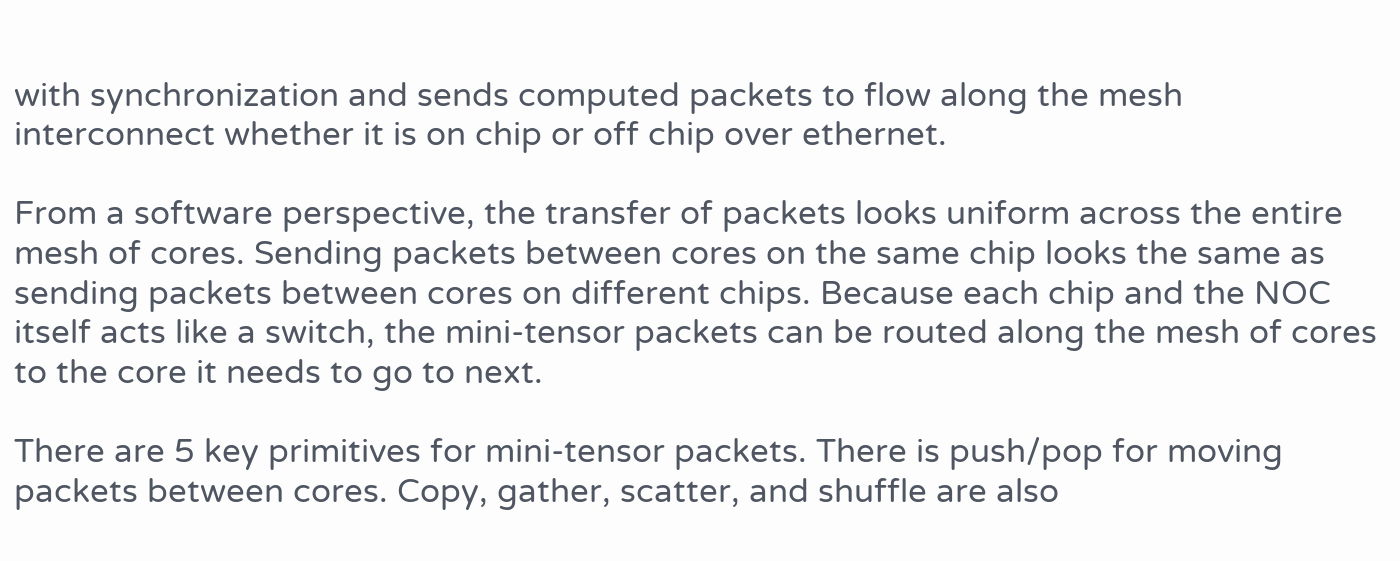with synchronization and sends computed packets to flow along the mesh interconnect whether it is on chip or off chip over ethernet.

From a software perspective, the transfer of packets looks uniform across the entire mesh of cores. Sending packets between cores on the same chip looks the same as sending packets between cores on different chips. Because each chip and the NOC itself acts like a switch, the mini-tensor packets can be routed along the mesh of cores to the core it needs to go to next.

There are 5 key primitives for mini-tensor packets. There is push/pop for moving packets between cores. Copy, gather, scatter, and shuffle are also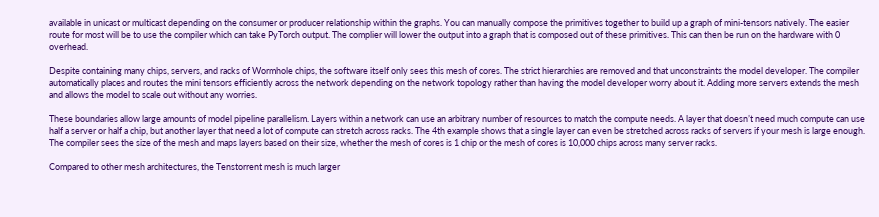available in unicast or multicast depending on the consumer or producer relationship within the graphs. You can manually compose the primitives together to build up a graph of mini-tensors natively. The easier route for most will be to use the compiler which can take PyTorch output. The complier will lower the output into a graph that is composed out of these primitives. This can then be run on the hardware with 0 overhead.

Despite containing many chips, servers, and racks of Wormhole chips, the software itself only sees this mesh of cores. The strict hierarchies are removed and that unconstraints the model developer. The compiler automatically places and routes the mini tensors efficiently across the network depending on the network topology rather than having the model developer worry about it. Adding more servers extends the mesh and allows the model to scale out without any worries.

These boundaries allow large amounts of model pipeline parallelism. Layers within a network can use an arbitrary number of resources to match the compute needs. A layer that doesn’t need much compute can use half a server or half a chip, but another layer that need a lot of compute can stretch across racks. The 4th example shows that a single layer can even be stretched across racks of servers if your mesh is large enough. The compiler sees the size of the mesh and maps layers based on their size, whether the mesh of cores is 1 chip or the mesh of cores is 10,000 chips across many server racks.

Compared to other mesh architectures, the Tenstorrent mesh is much larger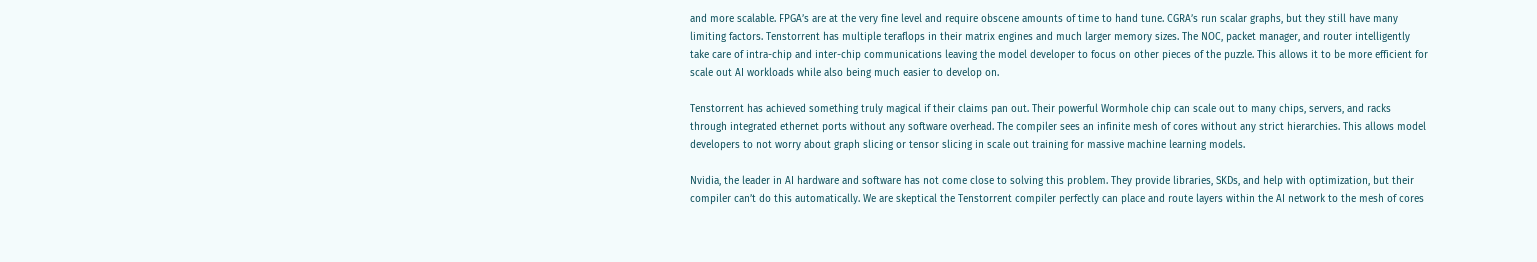and more scalable. FPGA’s are at the very fine level and require obscene amounts of time to hand tune. CGRA’s run scalar graphs, but they still have many limiting factors. Tenstorrent has multiple teraflops in their matrix engines and much larger memory sizes. The NOC, packet manager, and router intelligently take care of intra-chip and inter-chip communications leaving the model developer to focus on other pieces of the puzzle. This allows it to be more efficient for scale out AI workloads while also being much easier to develop on.

Tenstorrent has achieved something truly magical if their claims pan out. Their powerful Wormhole chip can scale out to many chips, servers, and racks through integrated ethernet ports without any software overhead. The compiler sees an infinite mesh of cores without any strict hierarchies. This allows model developers to not worry about graph slicing or tensor slicing in scale out training for massive machine learning models.

Nvidia, the leader in AI hardware and software has not come close to solving this problem. They provide libraries, SKDs, and help with optimization, but their compiler can’t do this automatically. We are skeptical the Tenstorrent compiler perfectly can place and route layers within the AI network to the mesh of cores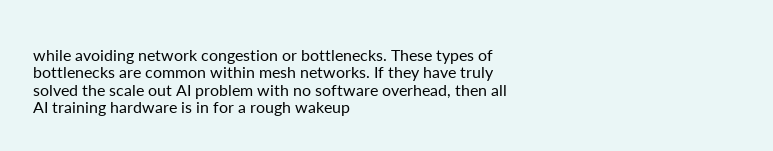while avoiding network congestion or bottlenecks. These types of bottlenecks are common within mesh networks. If they have truly solved the scale out AI problem with no software overhead, then all AI training hardware is in for a rough wakeup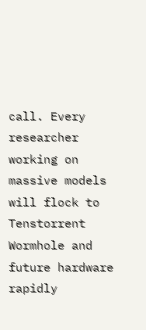call. Every researcher working on massive models will flock to Tenstorrent Wormhole and future hardware rapidly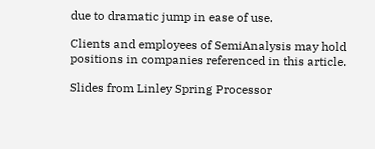due to dramatic jump in ease of use.

Clients and employees of SemiAnalysis may hold positions in companies referenced in this article.

Slides from Linley Spring Processor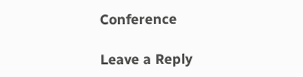Conference

Leave a Reply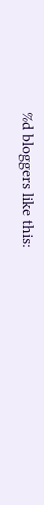%d bloggers like this: